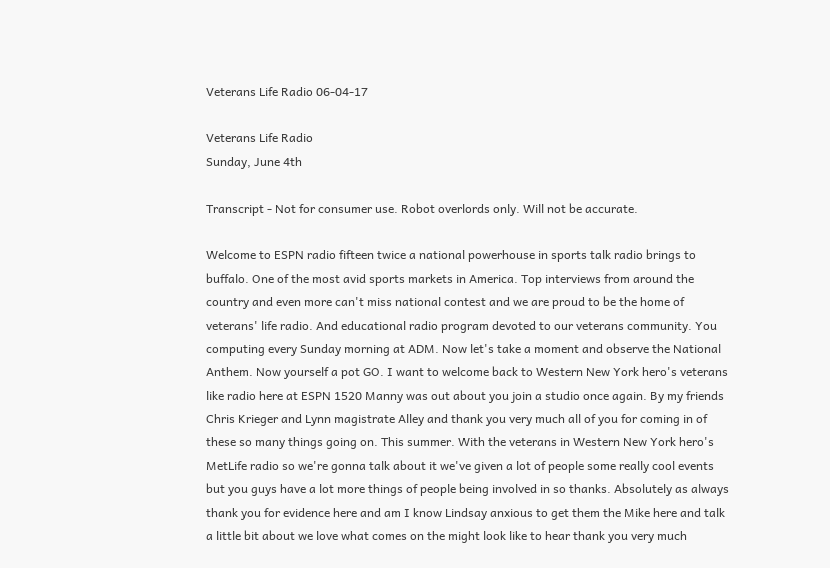Veterans Life Radio 06-04-17

Veterans Life Radio
Sunday, June 4th

Transcript - Not for consumer use. Robot overlords only. Will not be accurate.

Welcome to ESPN radio fifteen twice a national powerhouse in sports talk radio brings to buffalo. One of the most avid sports markets in America. Top interviews from around the country and even more can't miss national contest and we are proud to be the home of veterans' life radio. And educational radio program devoted to our veterans community. You computing every Sunday morning at ADM. Now let's take a moment and observe the National Anthem. Now yourself a pot GO. I want to welcome back to Western New York hero's veterans like radio here at ESPN 1520 Manny was out about you join a studio once again. By my friends Chris Krieger and Lynn magistrate Alley and thank you very much all of you for coming in of these so many things going on. This summer. With the veterans in Western New York hero's MetLife radio so we're gonna talk about it we've given a lot of people some really cool events but you guys have a lot more things of people being involved in so thanks. Absolutely as always thank you for evidence here and am I know Lindsay anxious to get them the Mike here and talk a little bit about we love what comes on the might look like to hear thank you very much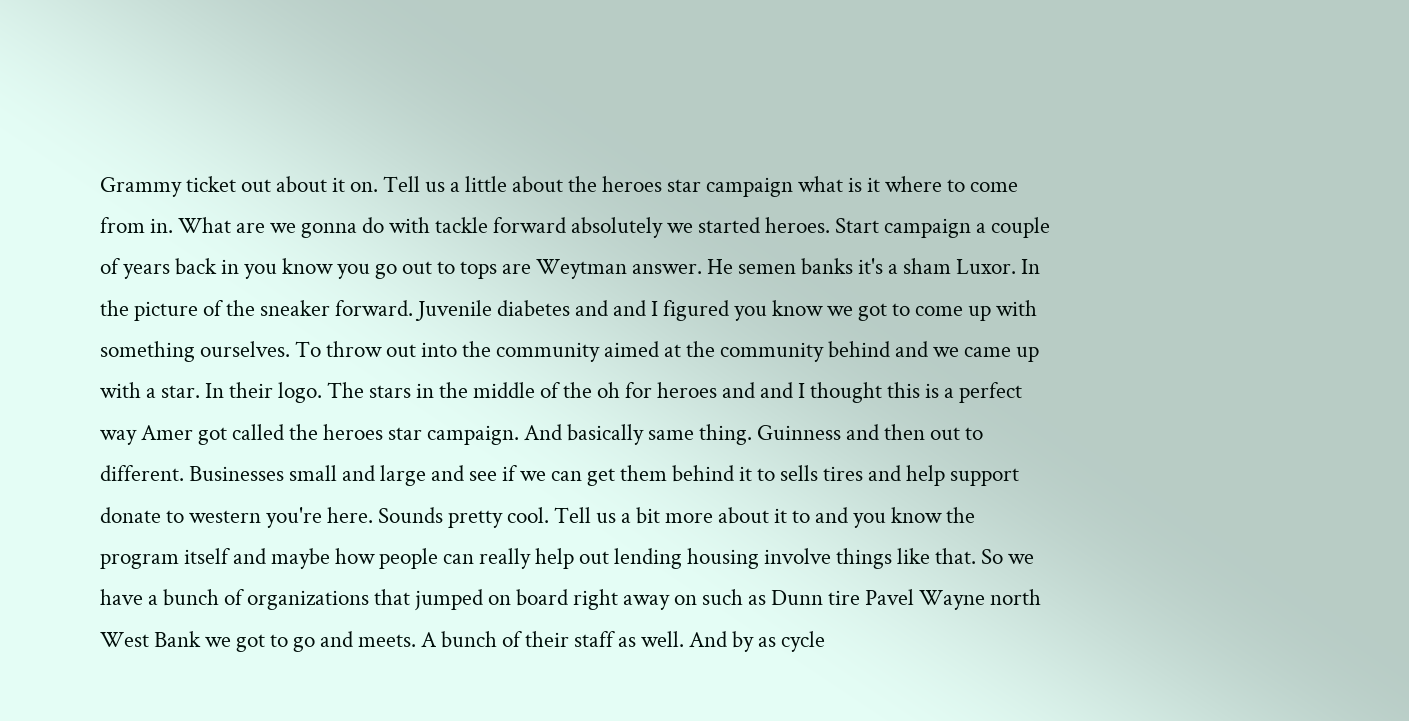Grammy ticket out about it on. Tell us a little about the heroes star campaign what is it where to come from in. What are we gonna do with tackle forward absolutely we started heroes. Start campaign a couple of years back in you know you go out to tops are Weytman answer. He semen banks it's a sham Luxor. In the picture of the sneaker forward. Juvenile diabetes and and I figured you know we got to come up with something ourselves. To throw out into the community aimed at the community behind and we came up with a star. In their logo. The stars in the middle of the oh for heroes and and I thought this is a perfect way Amer got called the heroes star campaign. And basically same thing. Guinness and then out to different. Businesses small and large and see if we can get them behind it to sells tires and help support donate to western you're here. Sounds pretty cool. Tell us a bit more about it to and you know the program itself and maybe how people can really help out lending housing involve things like that. So we have a bunch of organizations that jumped on board right away on such as Dunn tire Pavel Wayne north West Bank we got to go and meets. A bunch of their staff as well. And by as cycle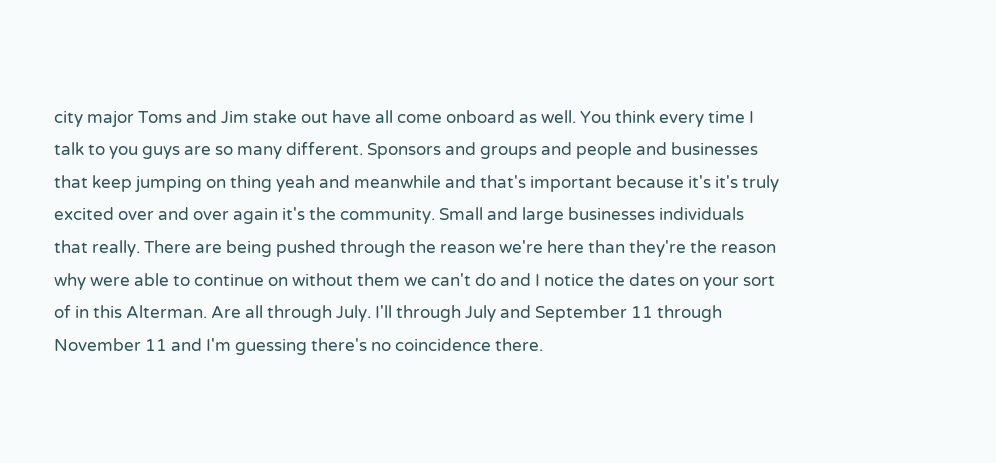city major Toms and Jim stake out have all come onboard as well. You think every time I talk to you guys are so many different. Sponsors and groups and people and businesses that keep jumping on thing yeah and meanwhile and that's important because it's it's truly excited over and over again it's the community. Small and large businesses individuals that really. There are being pushed through the reason we're here than they're the reason why were able to continue on without them we can't do and I notice the dates on your sort of in this Alterman. Are all through July. I'll through July and September 11 through November 11 and I'm guessing there's no coincidence there.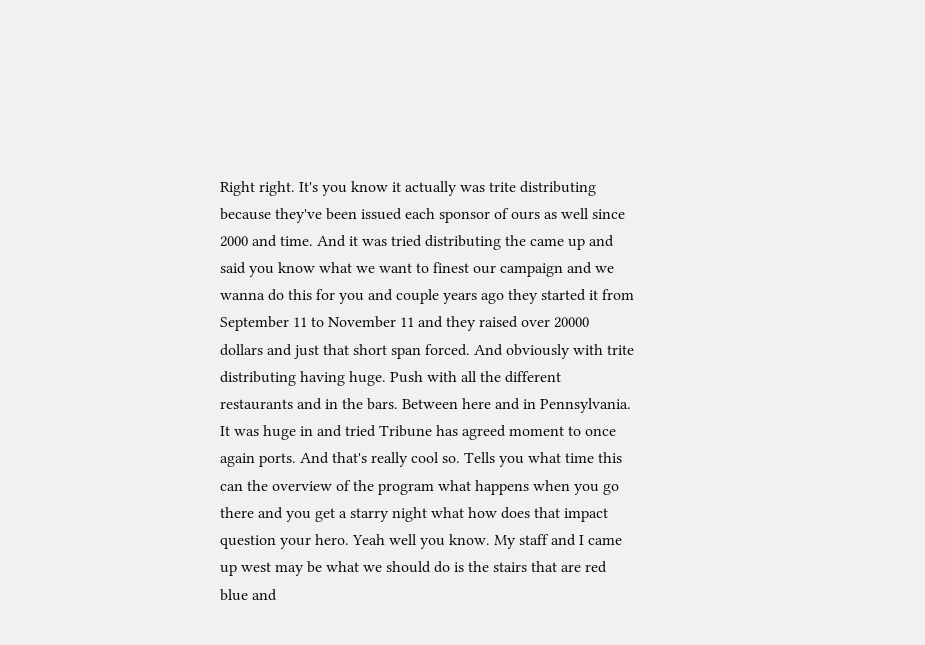Right right. It's you know it actually was trite distributing because they've been issued each sponsor of ours as well since 2000 and time. And it was tried distributing the came up and said you know what we want to finest our campaign and we wanna do this for you and couple years ago they started it from September 11 to November 11 and they raised over 20000 dollars and just that short span forced. And obviously with trite distributing having huge. Push with all the different restaurants and in the bars. Between here and in Pennsylvania. It was huge in and tried Tribune has agreed moment to once again ports. And that's really cool so. Tells you what time this can the overview of the program what happens when you go there and you get a starry night what how does that impact question your hero. Yeah well you know. My staff and I came up west may be what we should do is the stairs that are red blue and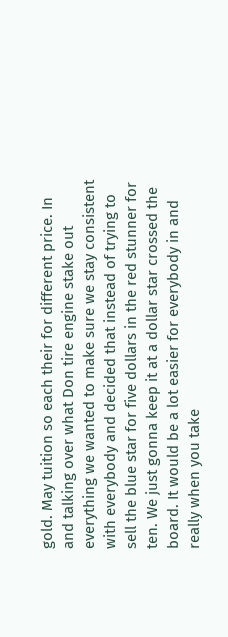gold. May tuition so each their for different price. In and talking over what Don tire engine stake out everything we wanted to make sure we stay consistent with everybody and decided that instead of trying to sell the blue star for five dollars in the red stunner for ten. We just gonna keep it at a dollar star crossed the board. It would be a lot easier for everybody in and really when you take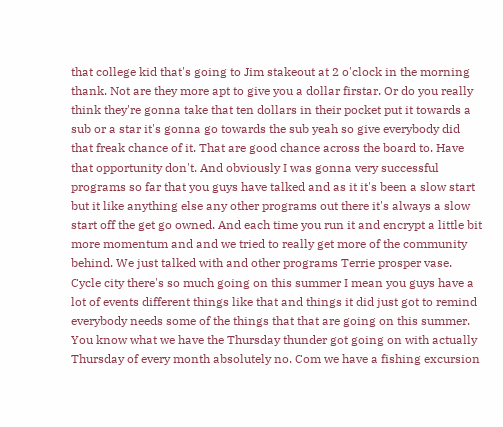that college kid that's going to Jim stakeout at 2 o'clock in the morning thank. Not are they more apt to give you a dollar firstar. Or do you really think they're gonna take that ten dollars in their pocket put it towards a sub or a star it's gonna go towards the sub yeah so give everybody did that freak chance of it. That are good chance across the board to. Have that opportunity don't. And obviously I was gonna very successful programs so far that you guys have talked and as it it's been a slow start but it like anything else any other programs out there it's always a slow start off the get go owned. And each time you run it and encrypt a little bit more momentum and and we tried to really get more of the community behind. We just talked with and other programs Terrie prosper vase. Cycle city there's so much going on this summer I mean you guys have a lot of events different things like that and things it did just got to remind everybody needs some of the things that that are going on this summer. You know what we have the Thursday thunder got going on with actually Thursday of every month absolutely no. Com we have a fishing excursion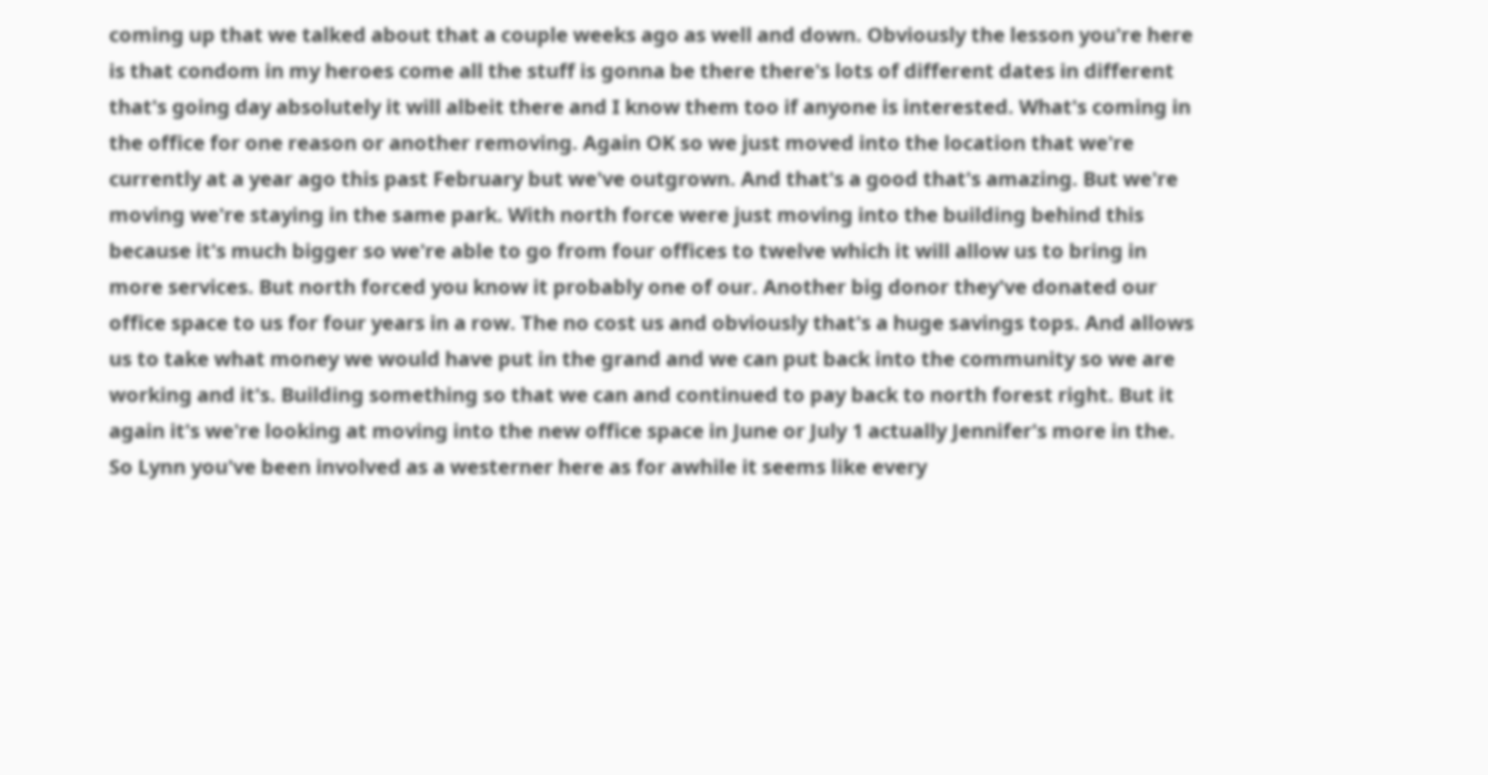coming up that we talked about that a couple weeks ago as well and down. Obviously the lesson you're here is that condom in my heroes come all the stuff is gonna be there there's lots of different dates in different that's going day absolutely it will albeit there and I know them too if anyone is interested. What's coming in the office for one reason or another removing. Again OK so we just moved into the location that we're currently at a year ago this past February but we've outgrown. And that's a good that's amazing. But we're moving we're staying in the same park. With north force were just moving into the building behind this because it's much bigger so we're able to go from four offices to twelve which it will allow us to bring in more services. But north forced you know it probably one of our. Another big donor they've donated our office space to us for four years in a row. The no cost us and obviously that's a huge savings tops. And allows us to take what money we would have put in the grand and we can put back into the community so we are working and it's. Building something so that we can and continued to pay back to north forest right. But it again it's we're looking at moving into the new office space in June or July 1 actually Jennifer's more in the. So Lynn you've been involved as a westerner here as for awhile it seems like every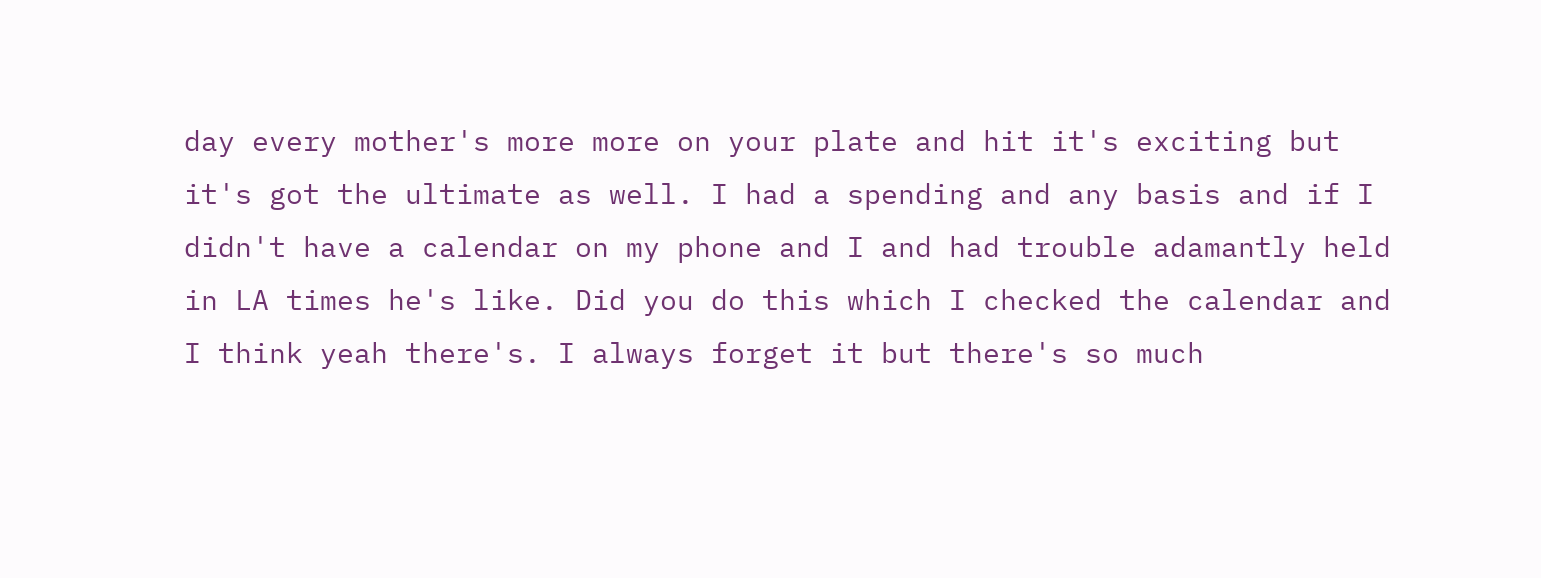day every mother's more more on your plate and hit it's exciting but it's got the ultimate as well. I had a spending and any basis and if I didn't have a calendar on my phone and I and had trouble adamantly held in LA times he's like. Did you do this which I checked the calendar and I think yeah there's. I always forget it but there's so much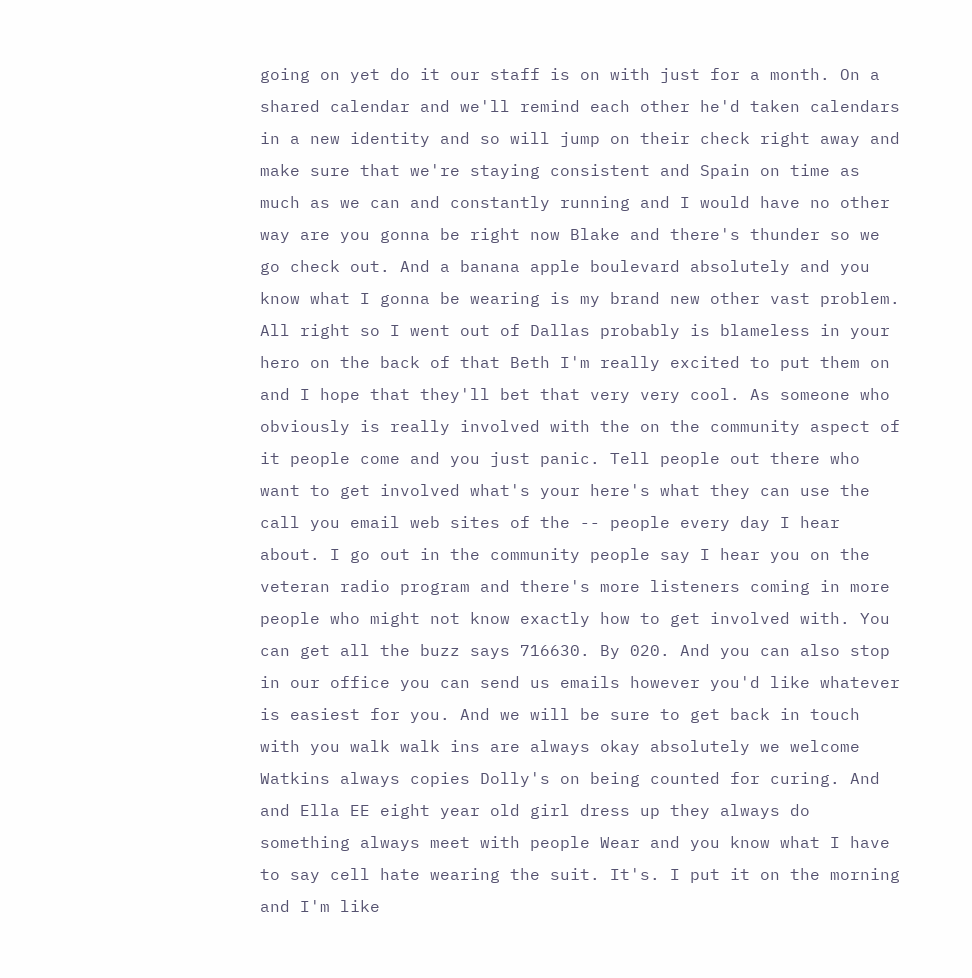going on yet do it our staff is on with just for a month. On a shared calendar and we'll remind each other he'd taken calendars in a new identity and so will jump on their check right away and make sure that we're staying consistent and Spain on time as much as we can and constantly running and I would have no other way are you gonna be right now Blake and there's thunder so we go check out. And a banana apple boulevard absolutely and you know what I gonna be wearing is my brand new other vast problem. All right so I went out of Dallas probably is blameless in your hero on the back of that Beth I'm really excited to put them on and I hope that they'll bet that very very cool. As someone who obviously is really involved with the on the community aspect of it people come and you just panic. Tell people out there who want to get involved what's your here's what they can use the call you email web sites of the -- people every day I hear about. I go out in the community people say I hear you on the veteran radio program and there's more listeners coming in more people who might not know exactly how to get involved with. You can get all the buzz says 716630. By 020. And you can also stop in our office you can send us emails however you'd like whatever is easiest for you. And we will be sure to get back in touch with you walk walk ins are always okay absolutely we welcome Watkins always copies Dolly's on being counted for curing. And and Ella EE eight year old girl dress up they always do something always meet with people Wear and you know what I have to say cell hate wearing the suit. It's. I put it on the morning and I'm like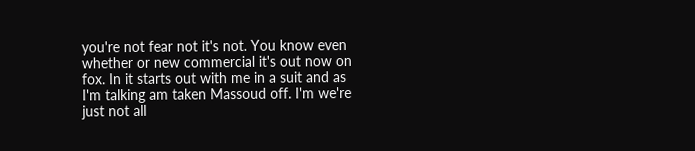you're not fear not it's not. You know even whether or new commercial it's out now on fox. In it starts out with me in a suit and as I'm talking am taken Massoud off. I'm we're just not all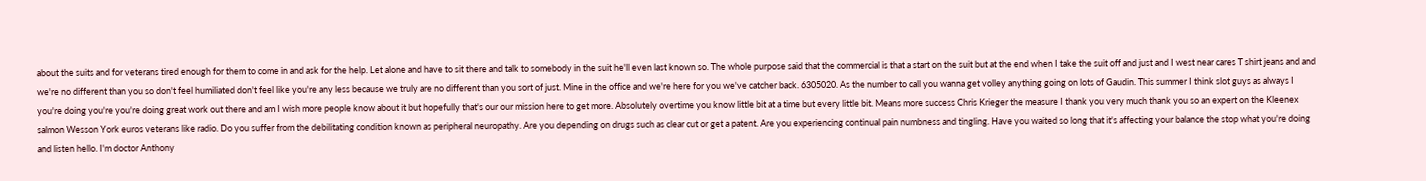about the suits and for veterans tired enough for them to come in and ask for the help. Let alone and have to sit there and talk to somebody in the suit he'll even last known so. The whole purpose said that the commercial is that a start on the suit but at the end when I take the suit off and just and I west near cares T shirt jeans and and we're no different than you so don't feel humiliated don't feel like you're any less because we truly are no different than you sort of just. Mine in the office and we're here for you we've catcher back. 6305020. As the number to call you wanna get volley anything going on lots of Gaudin. This summer I think slot guys as always I you're doing you're you're doing great work out there and am I wish more people know about it but hopefully that's our our mission here to get more. Absolutely overtime you know little bit at a time but every little bit. Means more success Chris Krieger the measure I thank you very much thank you so an expert on the Kleenex salmon Wesson York euros veterans like radio. Do you suffer from the debilitating condition known as peripheral neuropathy. Are you depending on drugs such as clear cut or get a patent. Are you experiencing continual pain numbness and tingling. Have you waited so long that it's affecting your balance the stop what you're doing and listen hello. I'm doctor Anthony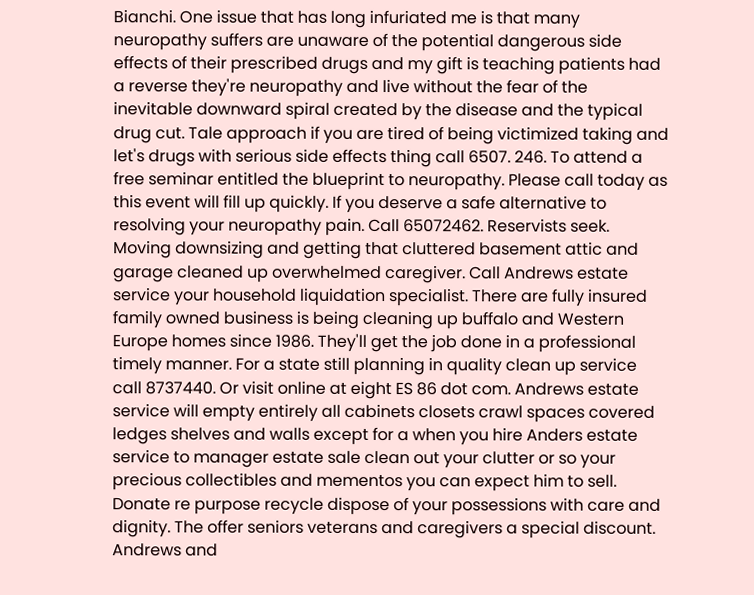Bianchi. One issue that has long infuriated me is that many neuropathy suffers are unaware of the potential dangerous side effects of their prescribed drugs and my gift is teaching patients had a reverse they're neuropathy and live without the fear of the inevitable downward spiral created by the disease and the typical drug cut. Tale approach if you are tired of being victimized taking and let's drugs with serious side effects thing call 6507. 246. To attend a free seminar entitled the blueprint to neuropathy. Please call today as this event will fill up quickly. If you deserve a safe alternative to resolving your neuropathy pain. Call 65072462. Reservists seek. Moving downsizing and getting that cluttered basement attic and garage cleaned up overwhelmed caregiver. Call Andrews estate service your household liquidation specialist. There are fully insured family owned business is being cleaning up buffalo and Western Europe homes since 1986. They'll get the job done in a professional timely manner. For a state still planning in quality clean up service call 8737440. Or visit online at eight ES 86 dot com. Andrews estate service will empty entirely all cabinets closets crawl spaces covered ledges shelves and walls except for a when you hire Anders estate service to manager estate sale clean out your clutter or so your precious collectibles and mementos you can expect him to sell. Donate re purpose recycle dispose of your possessions with care and dignity. The offer seniors veterans and caregivers a special discount. Andrews and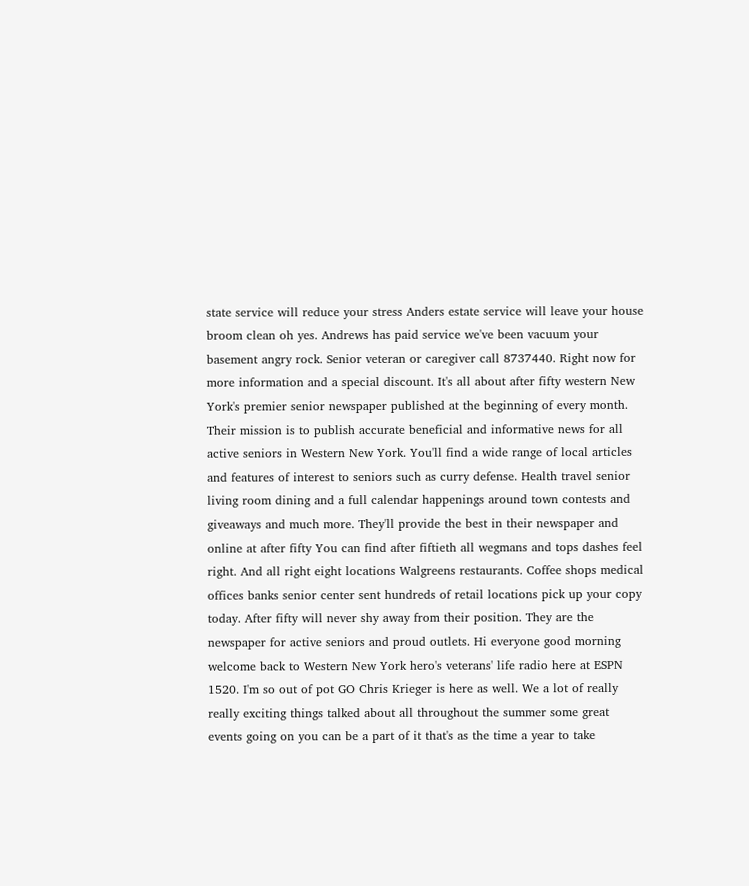state service will reduce your stress Anders estate service will leave your house broom clean oh yes. Andrews has paid service we've been vacuum your basement angry rock. Senior veteran or caregiver call 8737440. Right now for more information and a special discount. It's all about after fifty western New York's premier senior newspaper published at the beginning of every month. Their mission is to publish accurate beneficial and informative news for all active seniors in Western New York. You'll find a wide range of local articles and features of interest to seniors such as curry defense. Health travel senior living room dining and a full calendar happenings around town contests and giveaways and much more. They'll provide the best in their newspaper and online at after fifty You can find after fiftieth all wegmans and tops dashes feel right. And all right eight locations Walgreens restaurants. Coffee shops medical offices banks senior center sent hundreds of retail locations pick up your copy today. After fifty will never shy away from their position. They are the newspaper for active seniors and proud outlets. Hi everyone good morning welcome back to Western New York hero's veterans' life radio here at ESPN 1520. I'm so out of pot GO Chris Krieger is here as well. We a lot of really really exciting things talked about all throughout the summer some great events going on you can be a part of it that's as the time a year to take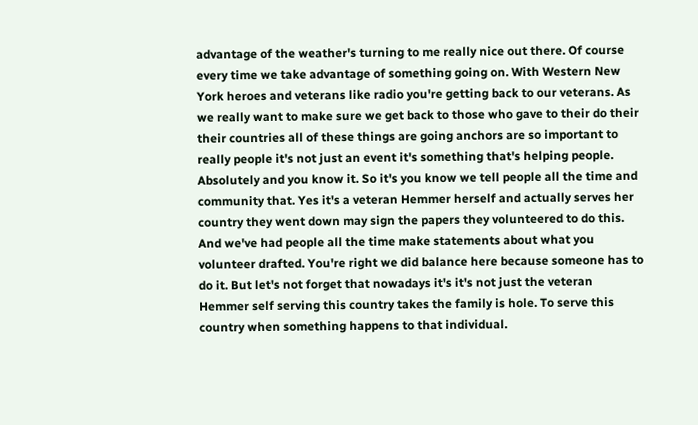advantage of the weather's turning to me really nice out there. Of course every time we take advantage of something going on. With Western New York heroes and veterans like radio you're getting back to our veterans. As we really want to make sure we get back to those who gave to their do their their countries all of these things are going anchors are so important to really people it's not just an event it's something that's helping people. Absolutely and you know it. So it's you know we tell people all the time and community that. Yes it's a veteran Hemmer herself and actually serves her country they went down may sign the papers they volunteered to do this. And we've had people all the time make statements about what you volunteer drafted. You're right we did balance here because someone has to do it. But let's not forget that nowadays it's it's not just the veteran Hemmer self serving this country takes the family is hole. To serve this country when something happens to that individual.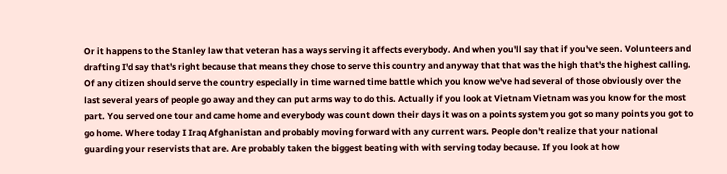Or it happens to the Stanley law that veteran has a ways serving it affects everybody. And when you'll say that if you've seen. Volunteers and drafting I'd say that's right because that means they chose to serve this country and anyway that that was the high that's the highest calling. Of any citizen should serve the country especially in time warned time battle which you know we've had several of those obviously over the last several years of people go away and they can put arms way to do this. Actually if you look at Vietnam Vietnam was you know for the most part. You served one tour and came home and everybody was count down their days it was on a points system you got so many points you got to go home. Where today I Iraq Afghanistan and probably moving forward with any current wars. People don't realize that your national guarding your reservists that are. Are probably taken the biggest beating with with serving today because. If you look at how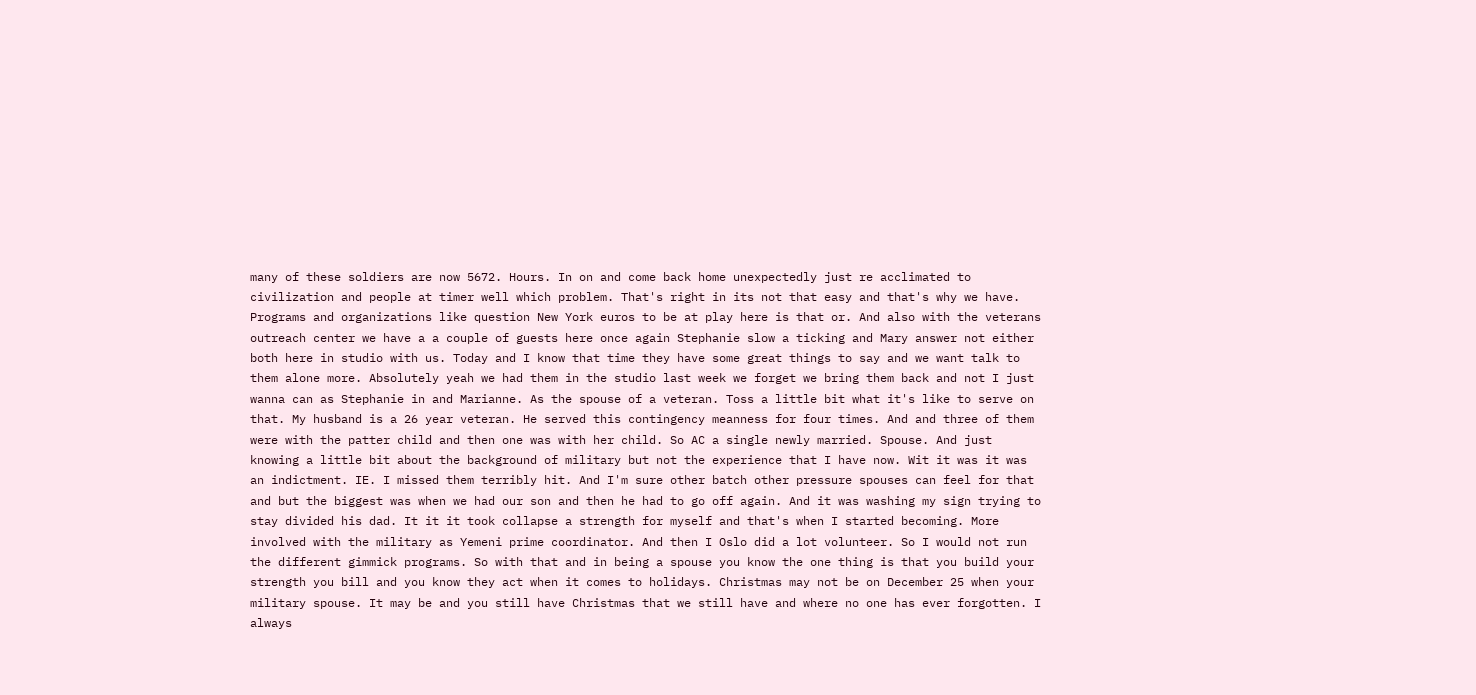many of these soldiers are now 5672. Hours. In on and come back home unexpectedly just re acclimated to civilization and people at timer well which problem. That's right in its not that easy and that's why we have. Programs and organizations like question New York euros to be at play here is that or. And also with the veterans outreach center we have a a couple of guests here once again Stephanie slow a ticking and Mary answer not either both here in studio with us. Today and I know that time they have some great things to say and we want talk to them alone more. Absolutely yeah we had them in the studio last week we forget we bring them back and not I just wanna can as Stephanie in and Marianne. As the spouse of a veteran. Toss a little bit what it's like to serve on that. My husband is a 26 year veteran. He served this contingency meanness for four times. And and three of them were with the patter child and then one was with her child. So AC a single newly married. Spouse. And just knowing a little bit about the background of military but not the experience that I have now. Wit it was it was an indictment. IE. I missed them terribly hit. And I'm sure other batch other pressure spouses can feel for that and but the biggest was when we had our son and then he had to go off again. And it was washing my sign trying to stay divided his dad. It it it took collapse a strength for myself and that's when I started becoming. More involved with the military as Yemeni prime coordinator. And then I Oslo did a lot volunteer. So I would not run the different gimmick programs. So with that and in being a spouse you know the one thing is that you build your strength you bill and you know they act when it comes to holidays. Christmas may not be on December 25 when your military spouse. It may be and you still have Christmas that we still have and where no one has ever forgotten. I always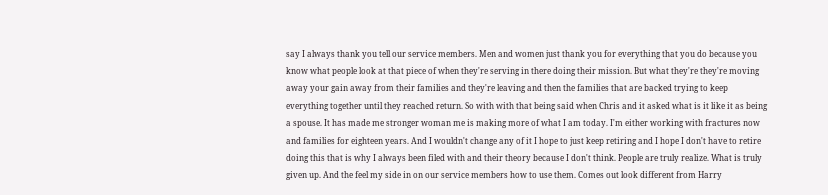say I always thank you tell our service members. Men and women just thank you for everything that you do because you know what people look at that piece of when they're serving in there doing their mission. But what they're they're moving away your gain away from their families and they're leaving and then the families that are backed trying to keep everything together until they reached return. So with with that being said when Chris and it asked what is it like it as being a spouse. It has made me stronger woman me is making more of what I am today. I'm either working with fractures now and families for eighteen years. And I wouldn't change any of it I hope to just keep retiring and I hope I don't have to retire doing this that is why I always been filed with and their theory because I don't think. People are truly realize. What is truly given up. And the feel my side in on our service members how to use them. Comes out look different from Harry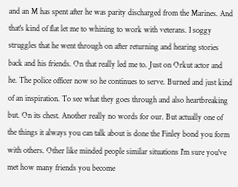and an M has spent after he was parity discharged from the Marines. And that's kind of flat let me to whining to work with veterans. I soggy struggles that he went through on after returning and hearing stories back and his friends. On that really led me to. Just on Orkut actor and he. The police officer now so he continues to serve. Burned and just kind of an inspiration. To see what they goes through and also heartbreaking but. On its chest. Another really no words for our. But actually one of the things it always you can talk about is done the Finley bond you form with others. Other like minded people similar situations I'm sure you've met how many friends you become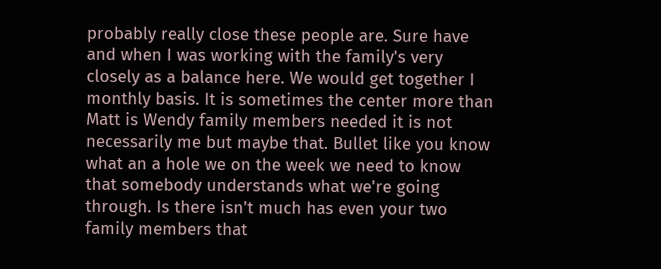probably really close these people are. Sure have and when I was working with the family's very closely as a balance here. We would get together I monthly basis. It is sometimes the center more than Matt is Wendy family members needed it is not necessarily me but maybe that. Bullet like you know what an a hole we on the week we need to know that somebody understands what we're going through. Is there isn't much has even your two family members that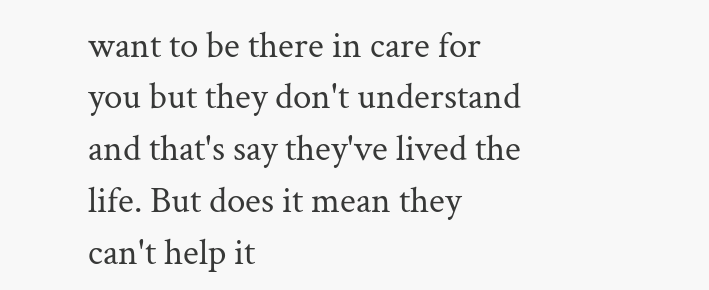want to be there in care for you but they don't understand and that's say they've lived the life. But does it mean they can't help it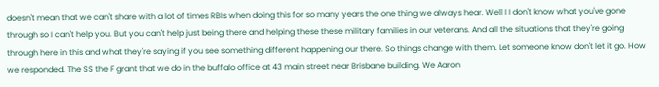doesn't mean that we can't share with a lot of times RBIs when doing this for so many years the one thing we always hear. Well I I don't know what you've gone through so I can't help you. But you can't help just being there and helping these these military families in our veterans. And all the situations that they're going through here in this and what they're saying if you see something different happening our there. So things change with them. Let someone know don't let it go. How we responded. The SS the F grant that we do in the buffalo office at 43 main street near Brisbane building. We Aaron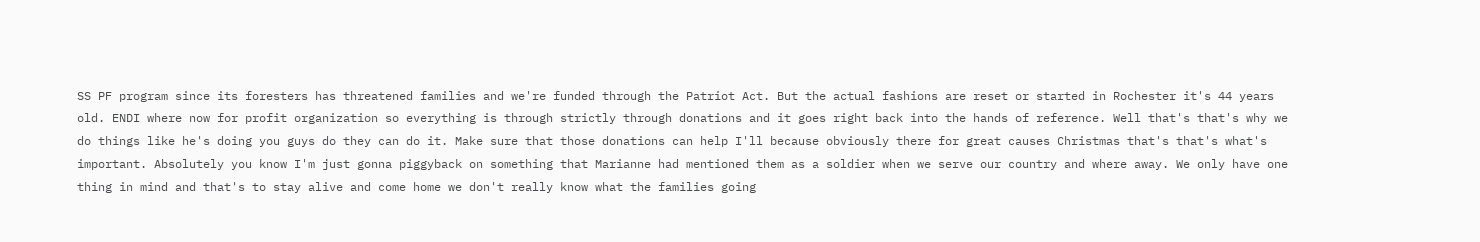SS PF program since its foresters has threatened families and we're funded through the Patriot Act. But the actual fashions are reset or started in Rochester it's 44 years old. ENDI where now for profit organization so everything is through strictly through donations and it goes right back into the hands of reference. Well that's that's why we do things like he's doing you guys do they can do it. Make sure that those donations can help I'll because obviously there for great causes Christmas that's that's what's important. Absolutely you know I'm just gonna piggyback on something that Marianne had mentioned them as a soldier when we serve our country and where away. We only have one thing in mind and that's to stay alive and come home we don't really know what the families going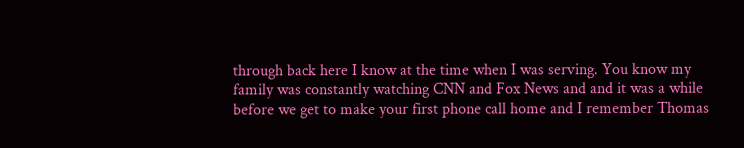through back here I know at the time when I was serving. You know my family was constantly watching CNN and Fox News and and it was a while before we get to make your first phone call home and I remember Thomas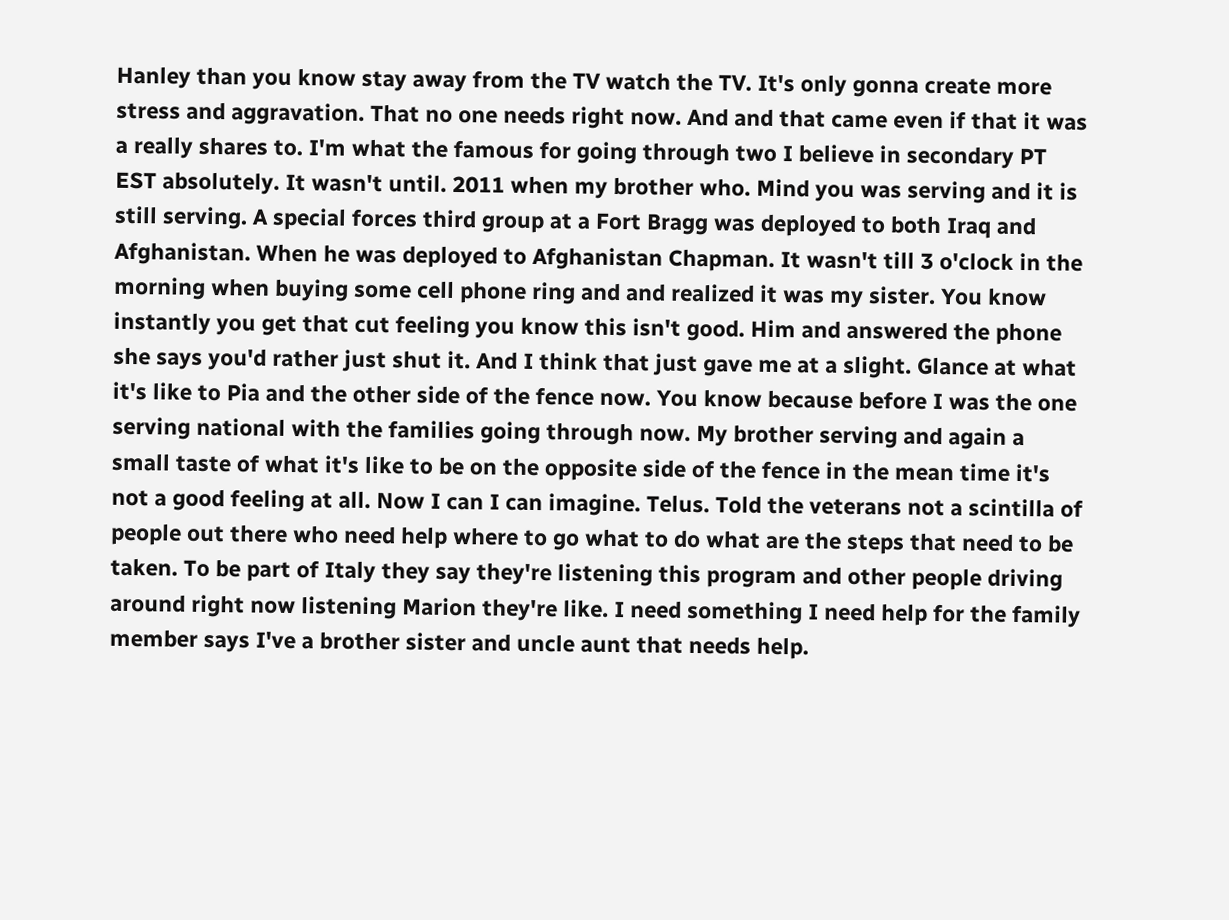Hanley than you know stay away from the TV watch the TV. It's only gonna create more stress and aggravation. That no one needs right now. And and that came even if that it was a really shares to. I'm what the famous for going through two I believe in secondary PT EST absolutely. It wasn't until. 2011 when my brother who. Mind you was serving and it is still serving. A special forces third group at a Fort Bragg was deployed to both Iraq and Afghanistan. When he was deployed to Afghanistan Chapman. It wasn't till 3 o'clock in the morning when buying some cell phone ring and and realized it was my sister. You know instantly you get that cut feeling you know this isn't good. Him and answered the phone she says you'd rather just shut it. And I think that just gave me at a slight. Glance at what it's like to Pia and the other side of the fence now. You know because before I was the one serving national with the families going through now. My brother serving and again a small taste of what it's like to be on the opposite side of the fence in the mean time it's not a good feeling at all. Now I can I can imagine. Telus. Told the veterans not a scintilla of people out there who need help where to go what to do what are the steps that need to be taken. To be part of Italy they say they're listening this program and other people driving around right now listening Marion they're like. I need something I need help for the family member says I've a brother sister and uncle aunt that needs help.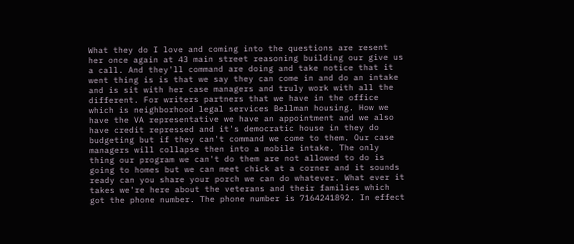What they do I love and coming into the questions are resent her once again at 43 main street reasoning building our give us a call. And they'll command are doing and take notice that it went thing is is that we say they can come in and do an intake and is sit with her case managers and truly work with all the different. For writers partners that we have in the office which is neighborhood legal services Bellman housing. How we have the VA representative we have an appointment and we also have credit repressed and it's democratic house in they do budgeting but if they can't command we come to them. Our case managers will collapse then into a mobile intake. The only thing our program we can't do them are not allowed to do is going to homes but we can meet chick at a corner and it sounds ready can you share your porch we can do whatever. What ever it takes we're here about the veterans and their families which got the phone number. The phone number is 7164241892. In effect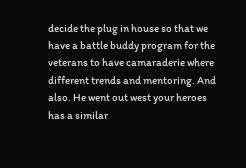decide the plug in house so that we have a battle buddy program for the veterans to have camaraderie where different trends and mentoring. And also. He went out west your heroes has a similar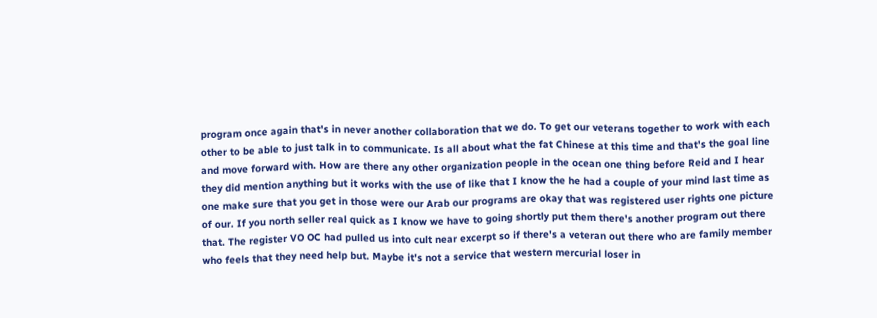program once again that's in never another collaboration that we do. To get our veterans together to work with each other to be able to just talk in to communicate. Is all about what the fat Chinese at this time and that's the goal line and move forward with. How are there any other organization people in the ocean one thing before Reid and I hear they did mention anything but it works with the use of like that I know the he had a couple of your mind last time as one make sure that you get in those were our Arab our programs are okay that was registered user rights one picture of our. If you north seller real quick as I know we have to going shortly put them there's another program out there that. The register VO OC had pulled us into cult near excerpt so if there's a veteran out there who are family member who feels that they need help but. Maybe it's not a service that western mercurial loser in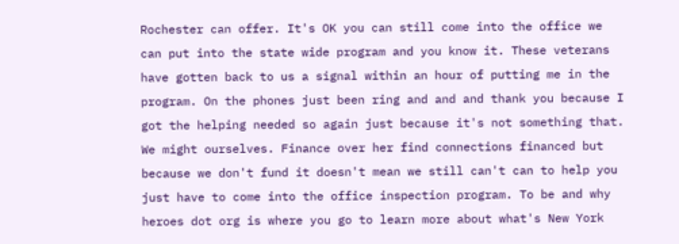Rochester can offer. It's OK you can still come into the office we can put into the state wide program and you know it. These veterans have gotten back to us a signal within an hour of putting me in the program. On the phones just been ring and and and thank you because I got the helping needed so again just because it's not something that. We might ourselves. Finance over her find connections financed but because we don't fund it doesn't mean we still can't can to help you just have to come into the office inspection program. To be and why heroes dot org is where you go to learn more about what's New York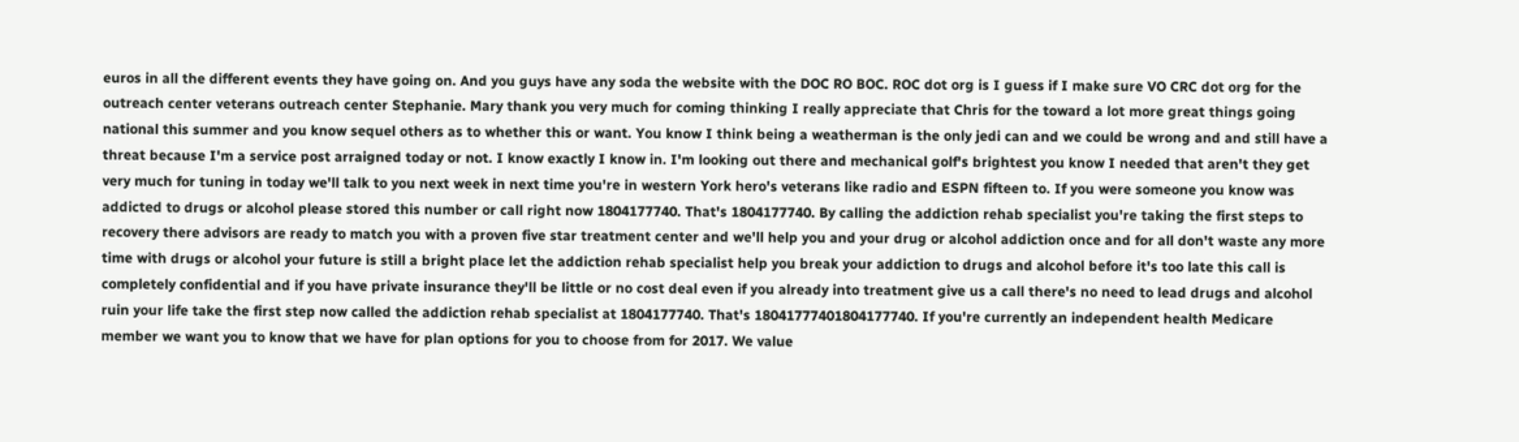euros in all the different events they have going on. And you guys have any soda the website with the DOC RO BOC. ROC dot org is I guess if I make sure VO CRC dot org for the outreach center veterans outreach center Stephanie. Mary thank you very much for coming thinking I really appreciate that Chris for the toward a lot more great things going national this summer and you know sequel others as to whether this or want. You know I think being a weatherman is the only jedi can and we could be wrong and and still have a threat because I'm a service post arraigned today or not. I know exactly I know in. I'm looking out there and mechanical golf's brightest you know I needed that aren't they get very much for tuning in today we'll talk to you next week in next time you're in western York hero's veterans like radio and ESPN fifteen to. If you were someone you know was addicted to drugs or alcohol please stored this number or call right now 1804177740. That's 1804177740. By calling the addiction rehab specialist you're taking the first steps to recovery there advisors are ready to match you with a proven five star treatment center and we'll help you and your drug or alcohol addiction once and for all don't waste any more time with drugs or alcohol your future is still a bright place let the addiction rehab specialist help you break your addiction to drugs and alcohol before it's too late this call is completely confidential and if you have private insurance they'll be little or no cost deal even if you already into treatment give us a call there's no need to lead drugs and alcohol ruin your life take the first step now called the addiction rehab specialist at 1804177740. That's 18041777401804177740. If you're currently an independent health Medicare member we want you to know that we have for plan options for you to choose from for 2017. We value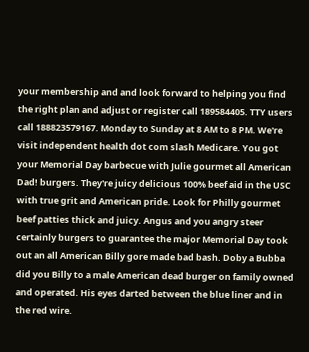your membership and and look forward to helping you find the right plan and adjust or register call 189584405. TTY users call 188823579167. Monday to Sunday at 8 AM to 8 PM. We're visit independent health dot com slash Medicare. You got your Memorial Day barbecue with Julie gourmet all American Dad! burgers. They're juicy delicious 100% beef aid in the USC with true grit and American pride. Look for Philly gourmet beef patties thick and juicy. Angus and you angry steer certainly burgers to guarantee the major Memorial Day took out an all American Billy gore made bad bash. Doby a Bubba did you Billy to a male American dead burger on family owned and operated. His eyes darted between the blue liner and in the red wire.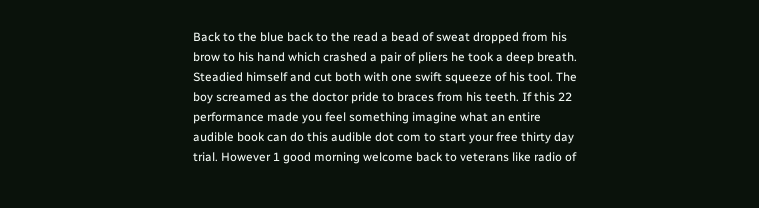Back to the blue back to the read a bead of sweat dropped from his brow to his hand which crashed a pair of pliers he took a deep breath. Steadied himself and cut both with one swift squeeze of his tool. The boy screamed as the doctor pride to braces from his teeth. If this 22 performance made you feel something imagine what an entire audible book can do this audible dot com to start your free thirty day trial. However 1 good morning welcome back to veterans like radio of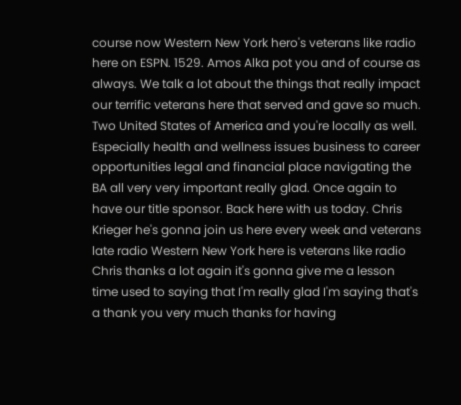course now Western New York hero's veterans like radio here on ESPN. 1529. Amos Alka pot you and of course as always. We talk a lot about the things that really impact our terrific veterans here that served and gave so much. Two United States of America and you're locally as well. Especially health and wellness issues business to career opportunities legal and financial place navigating the BA all very very important really glad. Once again to have our title sponsor. Back here with us today. Chris Krieger he's gonna join us here every week and veterans late radio Western New York here is veterans like radio Chris thanks a lot again it's gonna give me a lesson time used to saying that I'm really glad I'm saying that's a thank you very much thanks for having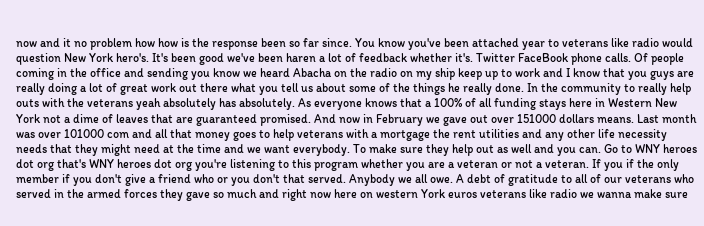now and it no problem how how is the response been so far since. You know you've been attached year to veterans like radio would question New York hero's. It's been good we've been haren a lot of feedback whether it's. Twitter FaceBook phone calls. Of people coming in the office and sending you know we heard Abacha on the radio on my ship keep up to work and I know that you guys are really doing a lot of great work out there what you tell us about some of the things he really done. In the community to really help outs with the veterans yeah absolutely has absolutely. As everyone knows that a 100% of all funding stays here in Western New York not a dime of leaves that are guaranteed promised. And now in February we gave out over 151000 dollars means. Last month was over 101000 com and all that money goes to help veterans with a mortgage the rent utilities and any other life necessity needs that they might need at the time and we want everybody. To make sure they help out as well and you can. Go to WNY heroes dot org that's WNY heroes dot org you're listening to this program whether you are a veteran or not a veteran. If you if the only member if you don't give a friend who or you don't that served. Anybody we all owe. A debt of gratitude to all of our veterans who served in the armed forces they gave so much and right now here on western York euros veterans like radio we wanna make sure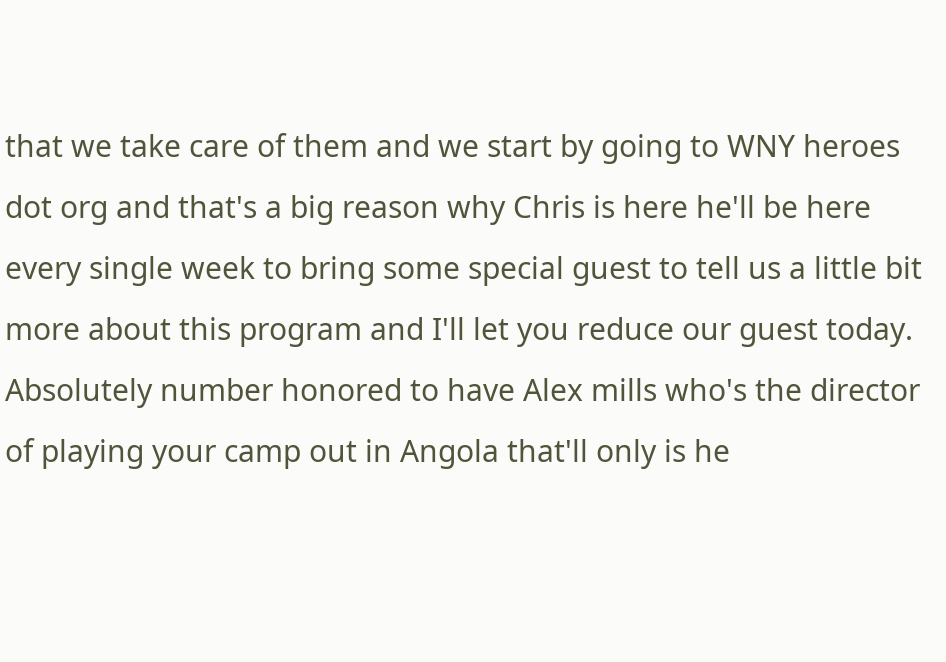that we take care of them and we start by going to WNY heroes dot org and that's a big reason why Chris is here he'll be here every single week to bring some special guest to tell us a little bit more about this program and I'll let you reduce our guest today. Absolutely number honored to have Alex mills who's the director of playing your camp out in Angola that'll only is he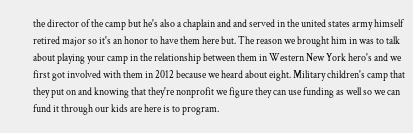the director of the camp but he's also a chaplain and and served in the united states army himself retired major so it's an honor to have them here but. The reason we brought him in was to talk about playing your camp in the relationship between them in Western New York hero's and we first got involved with them in 2012 because we heard about eight. Military children's camp that they put on and knowing that they're nonprofit we figure they can use funding as well so we can fund it through our kids are here is to program.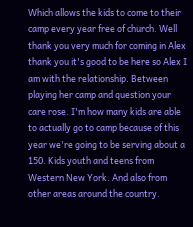Which allows the kids to come to their camp every year free of church. Well thank you very much for coming in Alex thank you it's good to be here so Alex I am with the relationship. Between playing her camp and question your care rose. I'm how many kids are able to actually go to camp because of this year we're going to be serving about a 150. Kids youth and teens from Western New York. And also from other areas around the country.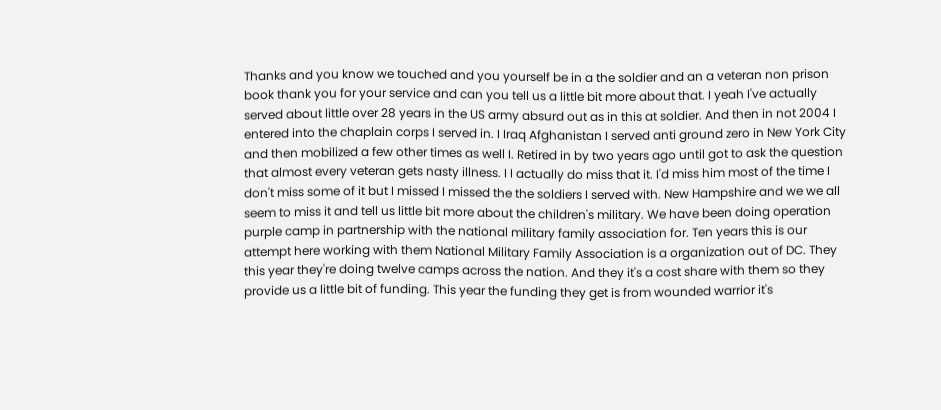Thanks and you know we touched and you yourself be in a the soldier and an a veteran non prison book thank you for your service and can you tell us a little bit more about that. I yeah I've actually served about little over 28 years in the US army absurd out as in this at soldier. And then in not 2004 I entered into the chaplain corps I served in. I Iraq Afghanistan I served anti ground zero in New York City and then mobilized a few other times as well I. Retired in by two years ago until got to ask the question that almost every veteran gets nasty illness. I I actually do miss that it. I'd miss him most of the time I don't miss some of it but I missed I missed the the soldiers I served with. New Hampshire and we we all seem to miss it and tell us little bit more about the children's military. We have been doing operation purple camp in partnership with the national military family association for. Ten years this is our attempt here working with them National Military Family Association is a organization out of DC. They this year they're doing twelve camps across the nation. And they it's a cost share with them so they provide us a little bit of funding. This year the funding they get is from wounded warrior it's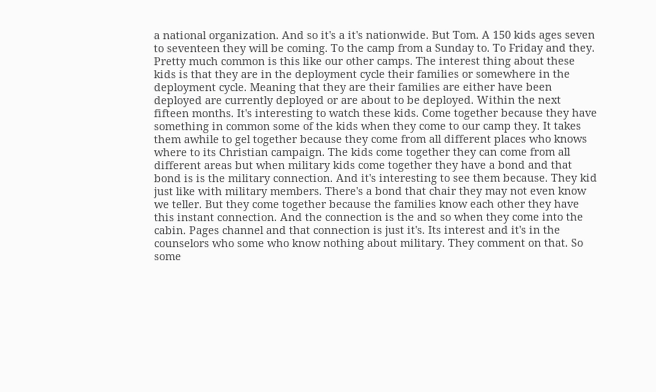a national organization. And so it's a it's nationwide. But Tom. A 150 kids ages seven to seventeen they will be coming. To the camp from a Sunday to. To Friday and they. Pretty much common is this like our other camps. The interest thing about these kids is that they are in the deployment cycle their families or somewhere in the deployment cycle. Meaning that they are their families are either have been deployed are currently deployed or are about to be deployed. Within the next fifteen months. It's interesting to watch these kids. Come together because they have something in common some of the kids when they come to our camp they. It takes them awhile to gel together because they come from all different places who knows where to its Christian campaign. The kids come together they can come from all different areas but when military kids come together they have a bond and that bond is is the military connection. And it's interesting to see them because. They kid just like with military members. There's a bond that chair they may not even know we teller. But they come together because the families know each other they have this instant connection. And the connection is the and so when they come into the cabin. Pages channel and that connection is just it's. Its interest and it's in the counselors who some who know nothing about military. They comment on that. So some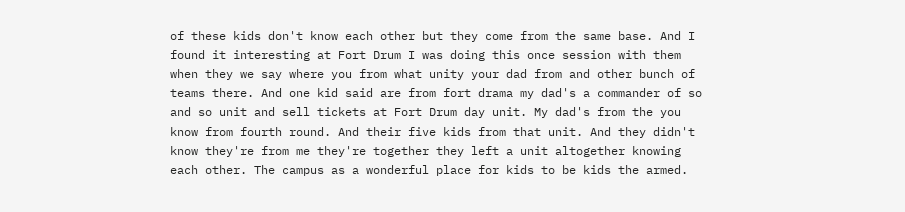of these kids don't know each other but they come from the same base. And I found it interesting at Fort Drum I was doing this once session with them when they we say where you from what unity your dad from and other bunch of teams there. And one kid said are from fort drama my dad's a commander of so and so unit and sell tickets at Fort Drum day unit. My dad's from the you know from fourth round. And their five kids from that unit. And they didn't know they're from me they're together they left a unit altogether knowing each other. The campus as a wonderful place for kids to be kids the armed.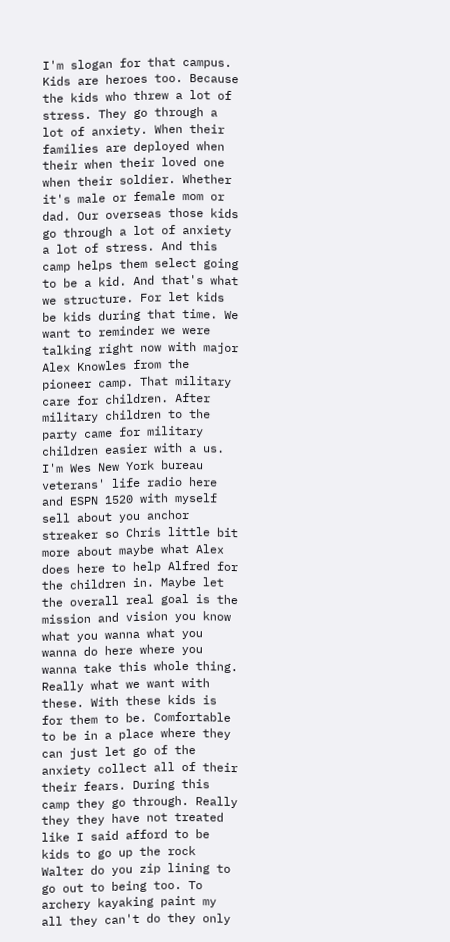I'm slogan for that campus. Kids are heroes too. Because the kids who threw a lot of stress. They go through a lot of anxiety. When their families are deployed when their when their loved one when their soldier. Whether it's male or female mom or dad. Our overseas those kids go through a lot of anxiety a lot of stress. And this camp helps them select going to be a kid. And that's what we structure. For let kids be kids during that time. We want to reminder we were talking right now with major Alex Knowles from the pioneer camp. That military care for children. After military children to the party came for military children easier with a us. I'm Wes New York bureau veterans' life radio here and ESPN 1520 with myself sell about you anchor streaker so Chris little bit more about maybe what Alex does here to help Alfred for the children in. Maybe let the overall real goal is the mission and vision you know what you wanna what you wanna do here where you wanna take this whole thing. Really what we want with these. With these kids is for them to be. Comfortable to be in a place where they can just let go of the anxiety collect all of their their fears. During this camp they go through. Really they they have not treated like I said afford to be kids to go up the rock Walter do you zip lining to go out to being too. To archery kayaking paint my all they can't do they only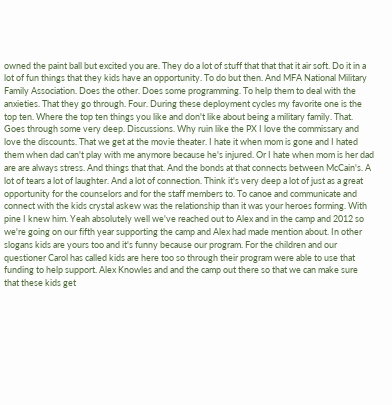owned the paint ball but excited you are. They do a lot of stuff that that that it air soft. Do it in a lot of fun things that they kids have an opportunity. To do but then. And MFA National Military Family Association. Does the other. Does some programming. To help them to deal with the anxieties. That they go through. Four. During these deployment cycles my favorite one is the top ten. Where the top ten things you like and don't like about being a military family. That. Goes through some very deep. Discussions. Why ruin like the PX I love the commissary and love the discounts. That we get at the movie theater. I hate it when mom is gone and I hated them when dad can't play with me anymore because he's injured. Or I hate when mom is her dad are are always stress. And things that that. And the bonds at that connects between McCain's. A lot of tears a lot of laughter. And a lot of connection. Think it's very deep a lot of just as a great opportunity for the counselors and for the staff members to. To canoe and communicate and connect with the kids crystal askew was the relationship than it was your heroes forming. With pine I knew him. Yeah absolutely well we've reached out to Alex and in the camp and 2012 so we're going on our fifth year supporting the camp and Alex had made mention about. In other slogans kids are yours too and it's funny because our program. For the children and our questioner Carol has called kids are here too so through their program were able to use that funding to help support. Alex Knowles and and the camp out there so that we can make sure that these kids get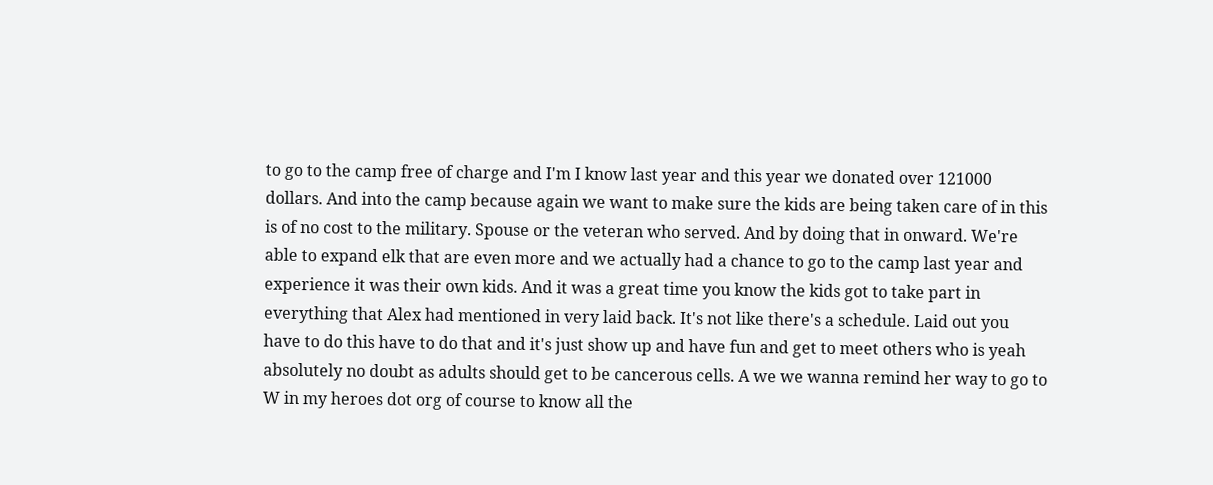to go to the camp free of charge and I'm I know last year and this year we donated over 121000 dollars. And into the camp because again we want to make sure the kids are being taken care of in this is of no cost to the military. Spouse or the veteran who served. And by doing that in onward. We're able to expand elk that are even more and we actually had a chance to go to the camp last year and experience it was their own kids. And it was a great time you know the kids got to take part in everything that Alex had mentioned in very laid back. It's not like there's a schedule. Laid out you have to do this have to do that and it's just show up and have fun and get to meet others who is yeah absolutely no doubt as adults should get to be cancerous cells. A we we wanna remind her way to go to W in my heroes dot org of course to know all the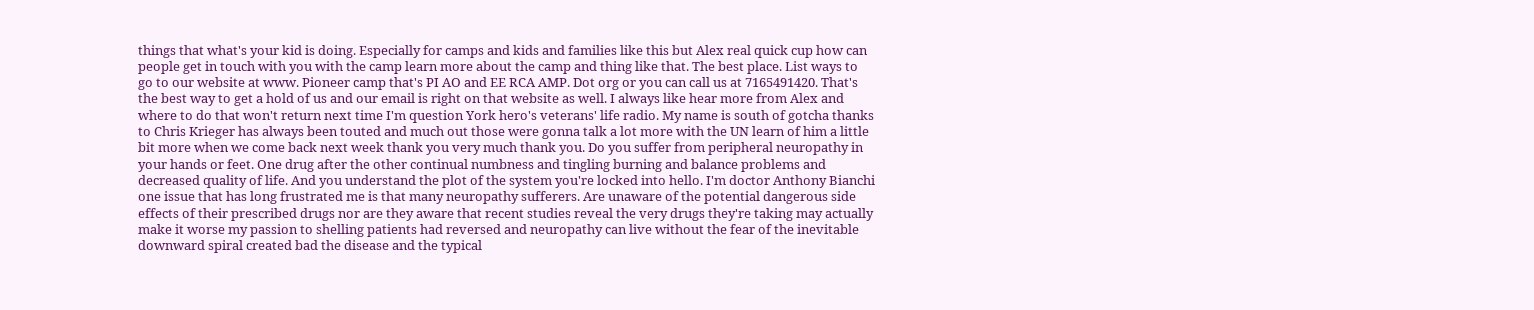things that what's your kid is doing. Especially for camps and kids and families like this but Alex real quick cup how can people get in touch with you with the camp learn more about the camp and thing like that. The best place. List ways to go to our website at www. Pioneer camp that's PI AO and EE RCA AMP. Dot org or you can call us at 7165491420. That's the best way to get a hold of us and our email is right on that website as well. I always like hear more from Alex and where to do that won't return next time I'm question York hero's veterans' life radio. My name is south of gotcha thanks to Chris Krieger has always been touted and much out those were gonna talk a lot more with the UN learn of him a little bit more when we come back next week thank you very much thank you. Do you suffer from peripheral neuropathy in your hands or feet. One drug after the other continual numbness and tingling burning and balance problems and decreased quality of life. And you understand the plot of the system you're locked into hello. I'm doctor Anthony Bianchi one issue that has long frustrated me is that many neuropathy sufferers. Are unaware of the potential dangerous side effects of their prescribed drugs nor are they aware that recent studies reveal the very drugs they're taking may actually make it worse my passion to shelling patients had reversed and neuropathy can live without the fear of the inevitable downward spiral created bad the disease and the typical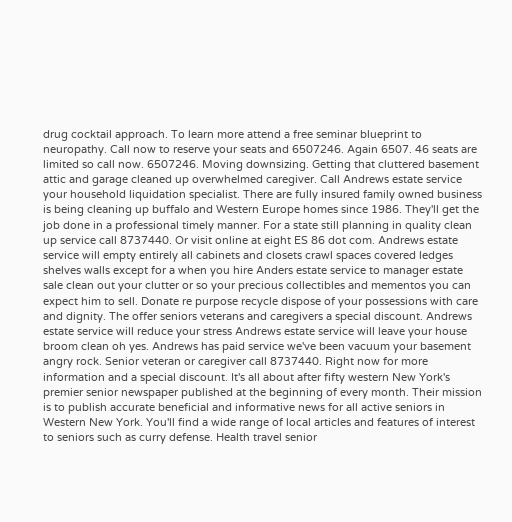drug cocktail approach. To learn more attend a free seminar blueprint to neuropathy. Call now to reserve your seats and 6507246. Again 6507. 46 seats are limited so call now. 6507246. Moving downsizing. Getting that cluttered basement attic and garage cleaned up overwhelmed caregiver. Call Andrews estate service your household liquidation specialist. There are fully insured family owned business is being cleaning up buffalo and Western Europe homes since 1986. They'll get the job done in a professional timely manner. For a state still planning in quality clean up service call 8737440. Or visit online at eight ES 86 dot com. Andrews estate service will empty entirely all cabinets and closets crawl spaces covered ledges shelves walls except for a when you hire Anders estate service to manager estate sale clean out your clutter or so your precious collectibles and mementos you can expect him to sell. Donate re purpose recycle dispose of your possessions with care and dignity. The offer seniors veterans and caregivers a special discount. Andrews estate service will reduce your stress Andrews estate service will leave your house broom clean oh yes. Andrews has paid service we've been vacuum your basement angry rock. Senior veteran or caregiver call 8737440. Right now for more information and a special discount. It's all about after fifty western New York's premier senior newspaper published at the beginning of every month. Their mission is to publish accurate beneficial and informative news for all active seniors in Western New York. You'll find a wide range of local articles and features of interest to seniors such as curry defense. Health travel senior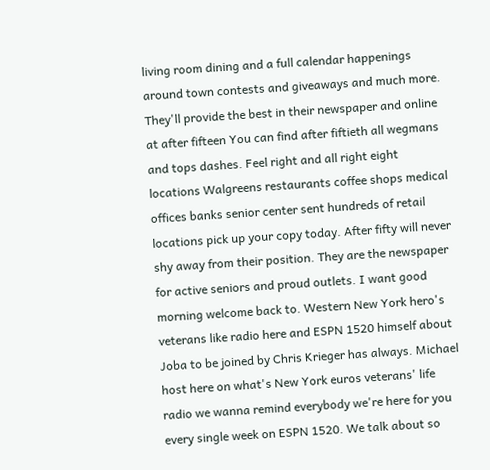living room dining and a full calendar happenings around town contests and giveaways and much more. They'll provide the best in their newspaper and online at after fifteen You can find after fiftieth all wegmans and tops dashes. Feel right and all right eight locations Walgreens restaurants coffee shops medical offices banks senior center sent hundreds of retail locations pick up your copy today. After fifty will never shy away from their position. They are the newspaper for active seniors and proud outlets. I want good morning welcome back to. Western New York hero's veterans like radio here and ESPN 1520 himself about Joba to be joined by Chris Krieger has always. Michael host here on what's New York euros veterans' life radio we wanna remind everybody we're here for you every single week on ESPN 1520. We talk about so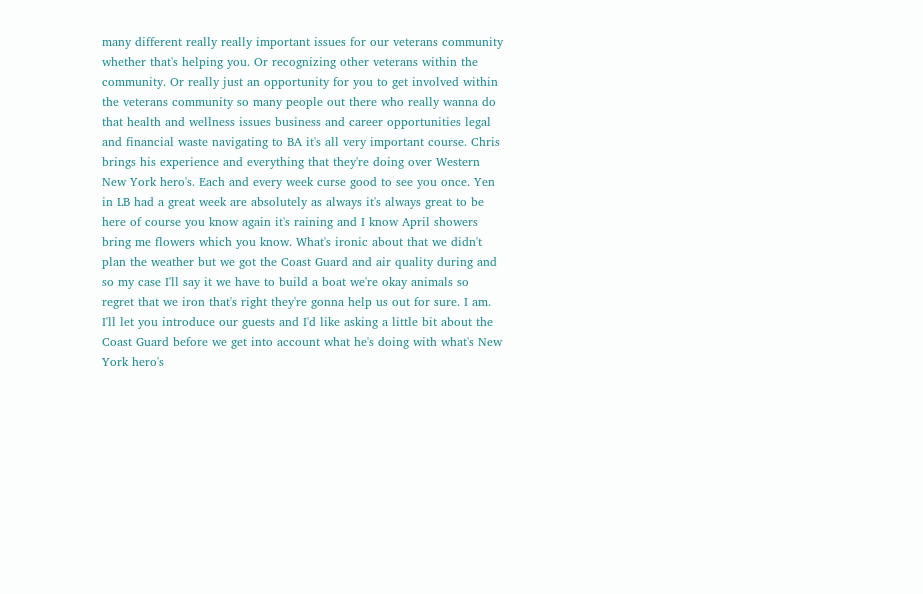many different really really important issues for our veterans community whether that's helping you. Or recognizing other veterans within the community. Or really just an opportunity for you to get involved within the veterans community so many people out there who really wanna do that health and wellness issues business and career opportunities legal and financial waste navigating to BA it's all very important course. Chris brings his experience and everything that they're doing over Western New York hero's. Each and every week curse good to see you once. Yen in LB had a great week are absolutely as always it's always great to be here of course you know again it's raining and I know April showers bring me flowers which you know. What's ironic about that we didn't plan the weather but we got the Coast Guard and air quality during and so my case I'll say it we have to build a boat we're okay animals so regret that we iron that's right they're gonna help us out for sure. I am. I'll let you introduce our guests and I'd like asking a little bit about the Coast Guard before we get into account what he's doing with what's New York hero's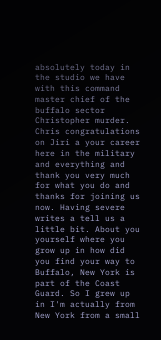absolutely today in the studio we have with this command master chief of the buffalo sector Christopher murder. Chris congratulations on Jiri a your career here in the military and everything and thank you very much for what you do and thanks for joining us now. Having severe writes a tell us a little bit. About you yourself where you grow up in how did you find your way to Buffalo, New York is part of the Coast Guard. So I grew up in I'm actually from New York from a small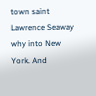town saint Lawrence Seaway why into New York. And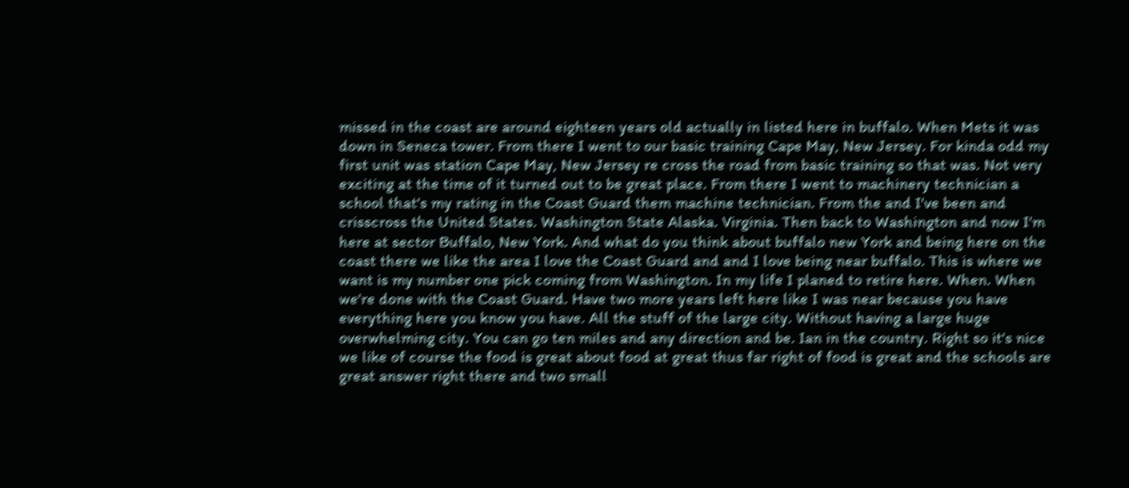missed in the coast are around eighteen years old actually in listed here in buffalo. When Mets it was down in Seneca tower. From there I went to our basic training Cape May, New Jersey. For kinda odd my first unit was station Cape May, New Jersey re cross the road from basic training so that was. Not very exciting at the time of it turned out to be great place. From there I went to machinery technician a school that's my rating in the Coast Guard them machine technician. From the and I've been and crisscross the United States. Washington State Alaska. Virginia. Then back to Washington and now I'm here at sector Buffalo, New York. And what do you think about buffalo new York and being here on the coast there we like the area I love the Coast Guard and and I love being near buffalo. This is where we want is my number one pick coming from Washington. In my life I planed to retire here. When. When we're done with the Coast Guard. Have two more years left here like I was near because you have everything here you know you have. All the stuff of the large city. Without having a large huge overwhelming city. You can go ten miles and any direction and be. Ian in the country. Right so it's nice we like of course the food is great about food at great thus far right of food is great and the schools are great answer right there and two small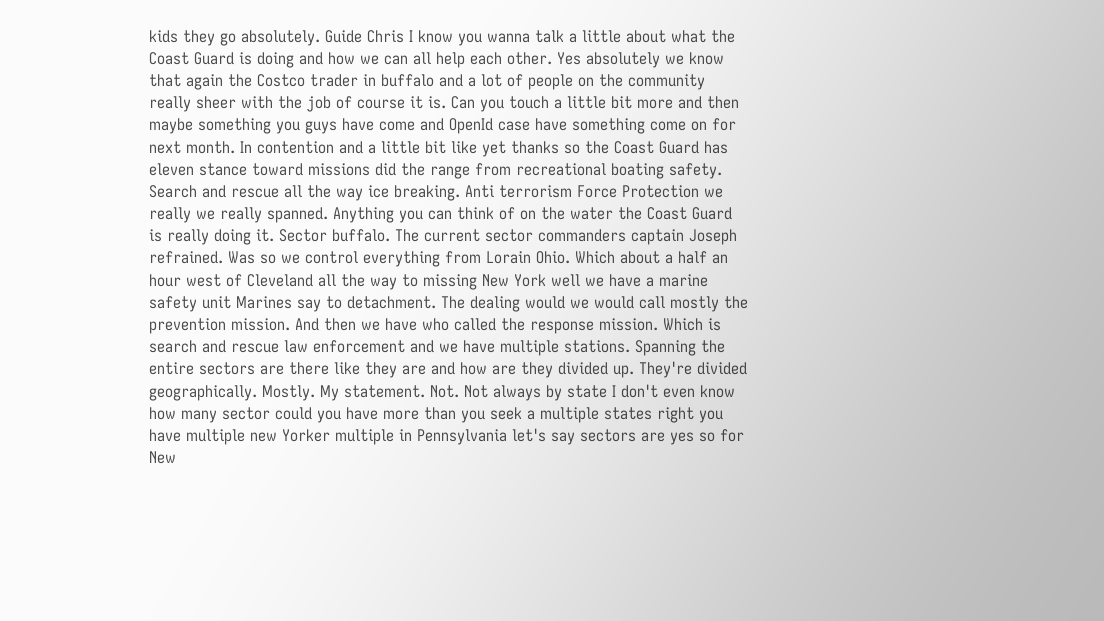kids they go absolutely. Guide Chris I know you wanna talk a little about what the Coast Guard is doing and how we can all help each other. Yes absolutely we know that again the Costco trader in buffalo and a lot of people on the community really sheer with the job of course it is. Can you touch a little bit more and then maybe something you guys have come and OpenId case have something come on for next month. In contention and a little bit like yet thanks so the Coast Guard has eleven stance toward missions did the range from recreational boating safety. Search and rescue all the way ice breaking. Anti terrorism Force Protection we really we really spanned. Anything you can think of on the water the Coast Guard is really doing it. Sector buffalo. The current sector commanders captain Joseph refrained. Was so we control everything from Lorain Ohio. Which about a half an hour west of Cleveland all the way to missing New York well we have a marine safety unit Marines say to detachment. The dealing would we would call mostly the prevention mission. And then we have who called the response mission. Which is search and rescue law enforcement and we have multiple stations. Spanning the entire sectors are there like they are and how are they divided up. They're divided geographically. Mostly. My statement. Not. Not always by state I don't even know how many sector could you have more than you seek a multiple states right you have multiple new Yorker multiple in Pennsylvania let's say sectors are yes so for New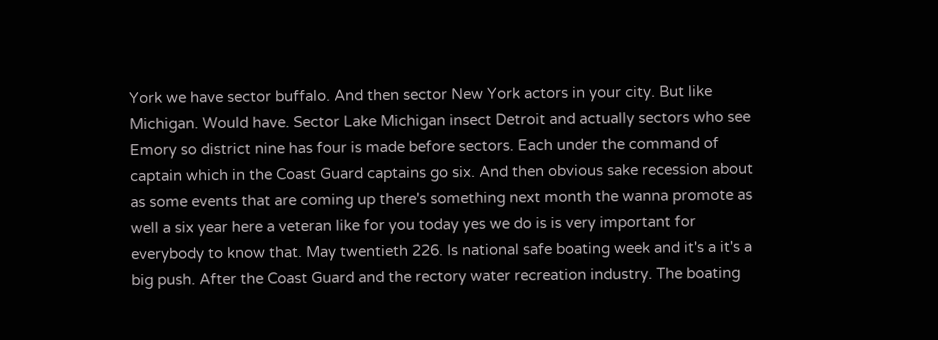York we have sector buffalo. And then sector New York actors in your city. But like Michigan. Would have. Sector Lake Michigan insect Detroit and actually sectors who see Emory so district nine has four is made before sectors. Each under the command of captain which in the Coast Guard captains go six. And then obvious sake recession about as some events that are coming up there's something next month the wanna promote as well a six year here a veteran like for you today yes we do is is very important for everybody to know that. May twentieth 226. Is national safe boating week and it's a it's a big push. After the Coast Guard and the rectory water recreation industry. The boating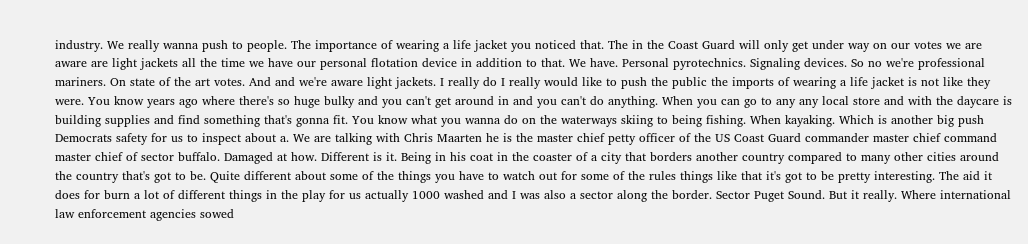industry. We really wanna push to people. The importance of wearing a life jacket you noticed that. The in the Coast Guard will only get under way on our votes we are aware are light jackets all the time we have our personal flotation device in addition to that. We have. Personal pyrotechnics. Signaling devices. So no we're professional mariners. On state of the art votes. And and we're aware light jackets. I really do I really would like to push the public the imports of wearing a life jacket is not like they were. You know years ago where there's so huge bulky and you can't get around in and you can't do anything. When you can go to any any local store and with the daycare is building supplies and find something that's gonna fit. You know what you wanna do on the waterways skiing to being fishing. When kayaking. Which is another big push Democrats safety for us to inspect about a. We are talking with Chris Maarten he is the master chief petty officer of the US Coast Guard commander master chief command master chief of sector buffalo. Damaged at how. Different is it. Being in his coat in the coaster of a city that borders another country compared to many other cities around the country that's got to be. Quite different about some of the things you have to watch out for some of the rules things like that it's got to be pretty interesting. The aid it does for burn a lot of different things in the play for us actually 1000 washed and I was also a sector along the border. Sector Puget Sound. But it really. Where international law enforcement agencies sowed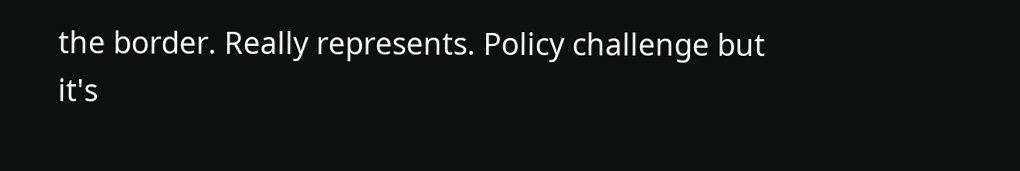the border. Really represents. Policy challenge but it's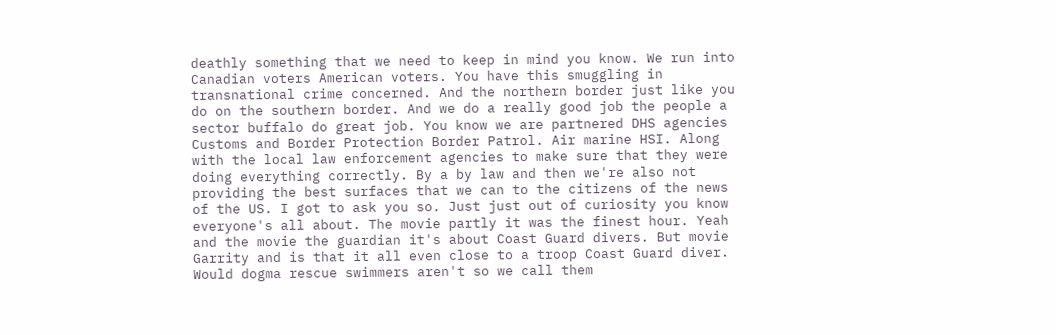deathly something that we need to keep in mind you know. We run into Canadian voters American voters. You have this smuggling in transnational crime concerned. And the northern border just like you do on the southern border. And we do a really good job the people a sector buffalo do great job. You know we are partnered DHS agencies Customs and Border Protection Border Patrol. Air marine HSI. Along with the local law enforcement agencies to make sure that they were doing everything correctly. By a by law and then we're also not providing the best surfaces that we can to the citizens of the news of the US. I got to ask you so. Just just out of curiosity you know everyone's all about. The movie partly it was the finest hour. Yeah and the movie the guardian it's about Coast Guard divers. But movie Garrity and is that it all even close to a troop Coast Guard diver. Would dogma rescue swimmers aren't so we call them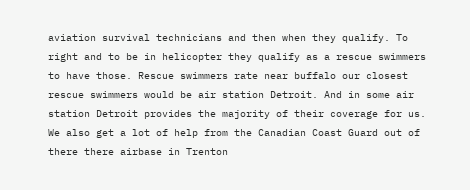aviation survival technicians and then when they qualify. To right and to be in helicopter they qualify as a rescue swimmers to have those. Rescue swimmers rate near buffalo our closest rescue swimmers would be air station Detroit. And in some air station Detroit provides the majority of their coverage for us. We also get a lot of help from the Canadian Coast Guard out of there there airbase in Trenton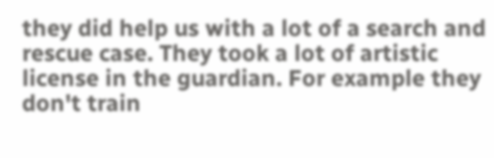they did help us with a lot of a search and rescue case. They took a lot of artistic license in the guardian. For example they don't train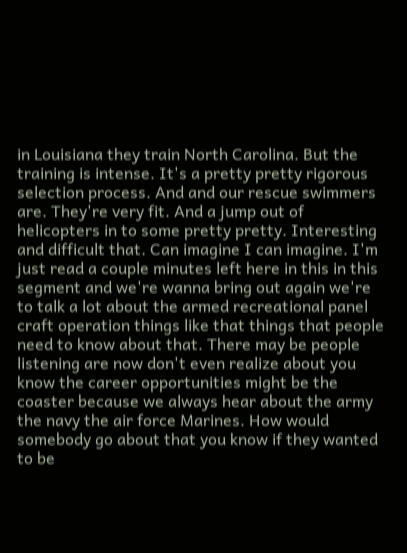in Louisiana they train North Carolina. But the training is intense. It's a pretty pretty rigorous selection process. And and our rescue swimmers are. They're very fit. And a jump out of helicopters in to some pretty pretty. Interesting and difficult that. Can imagine I can imagine. I'm just read a couple minutes left here in this in this segment and we're wanna bring out again we're to talk a lot about the armed recreational panel craft operation things like that things that people need to know about that. There may be people listening are now don't even realize about you know the career opportunities might be the coaster because we always hear about the army the navy the air force Marines. How would somebody go about that you know if they wanted to be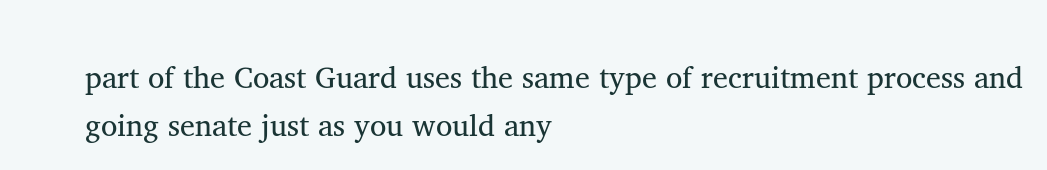part of the Coast Guard uses the same type of recruitment process and going senate just as you would any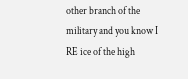other branch of the military and you know I RE ice of the high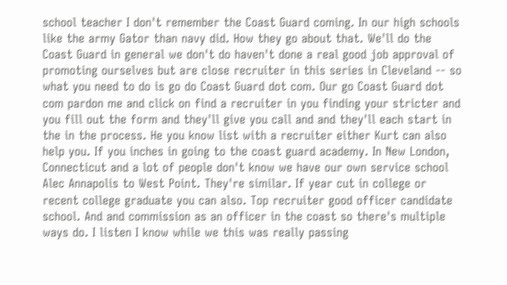school teacher I don't remember the Coast Guard coming. In our high schools like the army Gator than navy did. How they go about that. We'll do the Coast Guard in general we don't do haven't done a real good job approval of promoting ourselves but are close recruiter in this series in Cleveland -- so what you need to do is go do Coast Guard dot com. Our go Coast Guard dot com pardon me and click on find a recruiter in you finding your stricter and you fill out the form and they'll give you call and and they'll each start in the in the process. He you know list with a recruiter either Kurt can also help you. If you inches in going to the coast guard academy. In New London, Connecticut and a lot of people don't know we have our own service school Alec Annapolis to West Point. They're similar. If year cut in college or recent college graduate you can also. Top recruiter good officer candidate school. And and commission as an officer in the coast so there's multiple ways do. I listen I know while we this was really passing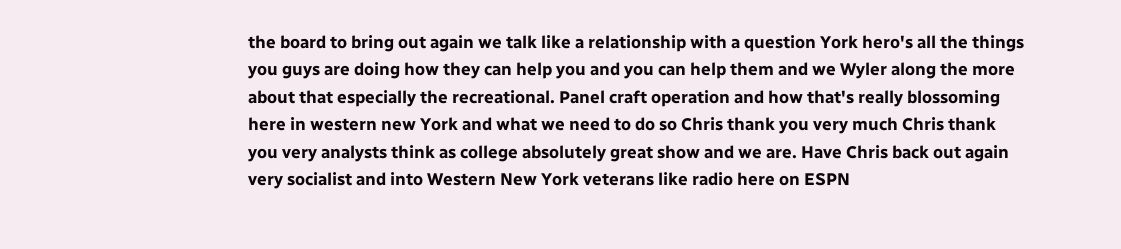the board to bring out again we talk like a relationship with a question York hero's all the things you guys are doing how they can help you and you can help them and we Wyler along the more about that especially the recreational. Panel craft operation and how that's really blossoming here in western new York and what we need to do so Chris thank you very much Chris thank you very analysts think as college absolutely great show and we are. Have Chris back out again very socialist and into Western New York veterans like radio here on ESPN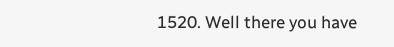1520. Well there you have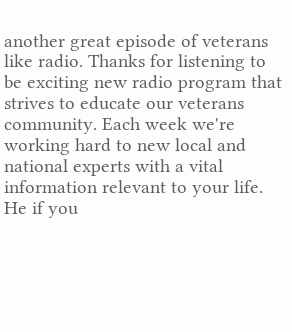another great episode of veterans like radio. Thanks for listening to be exciting new radio program that strives to educate our veterans community. Each week we're working hard to new local and national experts with a vital information relevant to your life. He if you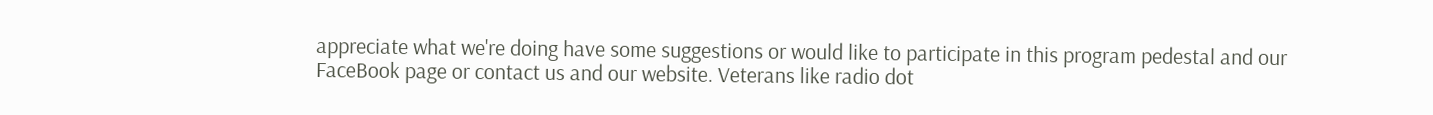appreciate what we're doing have some suggestions or would like to participate in this program pedestal and our FaceBook page or contact us and our website. Veterans like radio dot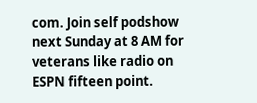com. Join self podshow next Sunday at 8 AM for veterans like radio on ESPN fifteen point.